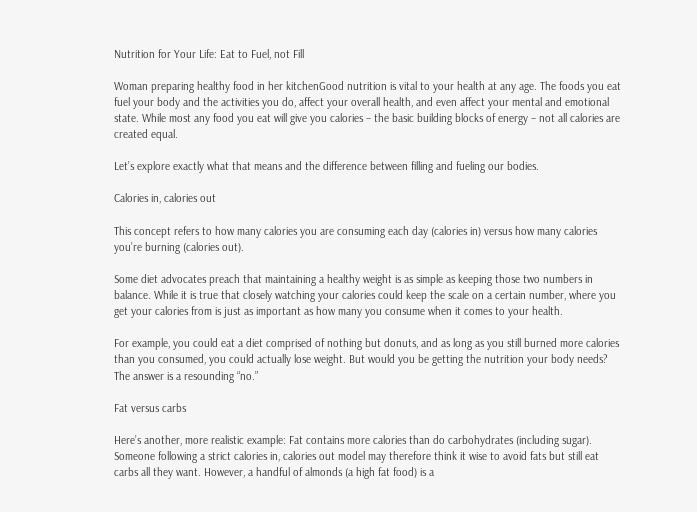Nutrition for Your Life: Eat to Fuel, not Fill

Woman preparing healthy food in her kitchenGood nutrition is vital to your health at any age. The foods you eat fuel your body and the activities you do, affect your overall health, and even affect your mental and emotional state. While most any food you eat will give you calories – the basic building blocks of energy – not all calories are created equal.

Let’s explore exactly what that means and the difference between filling and fueling our bodies.

Calories in, calories out

This concept refers to how many calories you are consuming each day (calories in) versus how many calories you’re burning (calories out).

Some diet advocates preach that maintaining a healthy weight is as simple as keeping those two numbers in balance. While it is true that closely watching your calories could keep the scale on a certain number, where you get your calories from is just as important as how many you consume when it comes to your health.

For example, you could eat a diet comprised of nothing but donuts, and as long as you still burned more calories than you consumed, you could actually lose weight. But would you be getting the nutrition your body needs? The answer is a resounding “no.”

Fat versus carbs

Here’s another, more realistic example: Fat contains more calories than do carbohydrates (including sugar). Someone following a strict calories in, calories out model may therefore think it wise to avoid fats but still eat carbs all they want. However, a handful of almonds (a high fat food) is a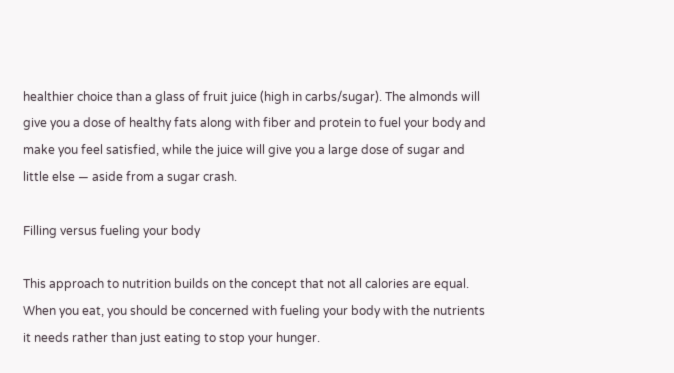healthier choice than a glass of fruit juice (high in carbs/sugar). The almonds will give you a dose of healthy fats along with fiber and protein to fuel your body and make you feel satisfied, while the juice will give you a large dose of sugar and little else — aside from a sugar crash.

Filling versus fueling your body

This approach to nutrition builds on the concept that not all calories are equal. When you eat, you should be concerned with fueling your body with the nutrients it needs rather than just eating to stop your hunger.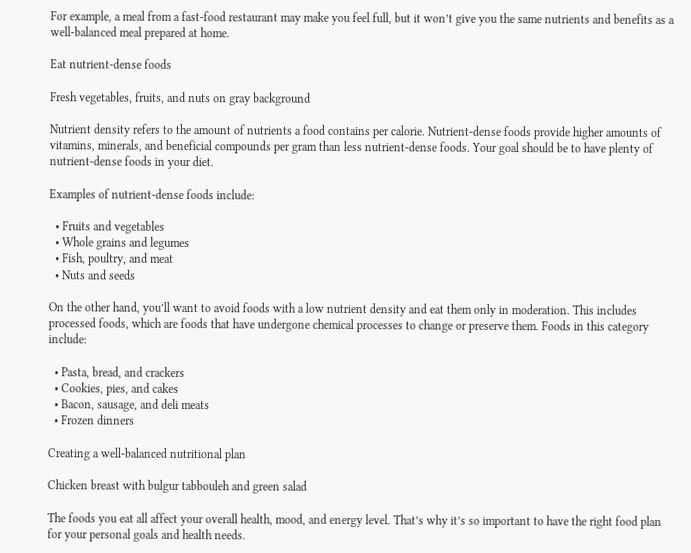For example, a meal from a fast-food restaurant may make you feel full, but it won’t give you the same nutrients and benefits as a well-balanced meal prepared at home.

Eat nutrient-dense foods

Fresh vegetables, fruits, and nuts on gray background

Nutrient density refers to the amount of nutrients a food contains per calorie. Nutrient-dense foods provide higher amounts of vitamins, minerals, and beneficial compounds per gram than less nutrient-dense foods. Your goal should be to have plenty of nutrient-dense foods in your diet.

Examples of nutrient-dense foods include:

  • Fruits and vegetables
  • Whole grains and legumes
  • Fish, poultry, and meat
  • Nuts and seeds

On the other hand, you’ll want to avoid foods with a low nutrient density and eat them only in moderation. This includes processed foods, which are foods that have undergone chemical processes to change or preserve them. Foods in this category include:

  • Pasta, bread, and crackers
  • Cookies, pies, and cakes
  • Bacon, sausage, and deli meats
  • Frozen dinners

Creating a well-balanced nutritional plan

Chicken breast with bulgur tabbouleh and green salad

The foods you eat all affect your overall health, mood, and energy level. That’s why it’s so important to have the right food plan for your personal goals and health needs.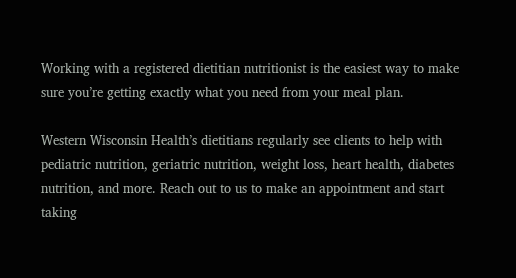Working with a registered dietitian nutritionist is the easiest way to make sure you’re getting exactly what you need from your meal plan.

Western Wisconsin Health’s dietitians regularly see clients to help with pediatric nutrition, geriatric nutrition, weight loss, heart health, diabetes nutrition, and more. Reach out to us to make an appointment and start taking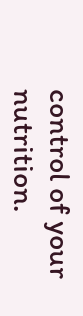control of your nutrition.